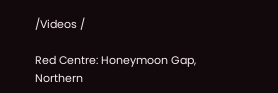/Videos /

Red Centre: Honeymoon Gap, Northern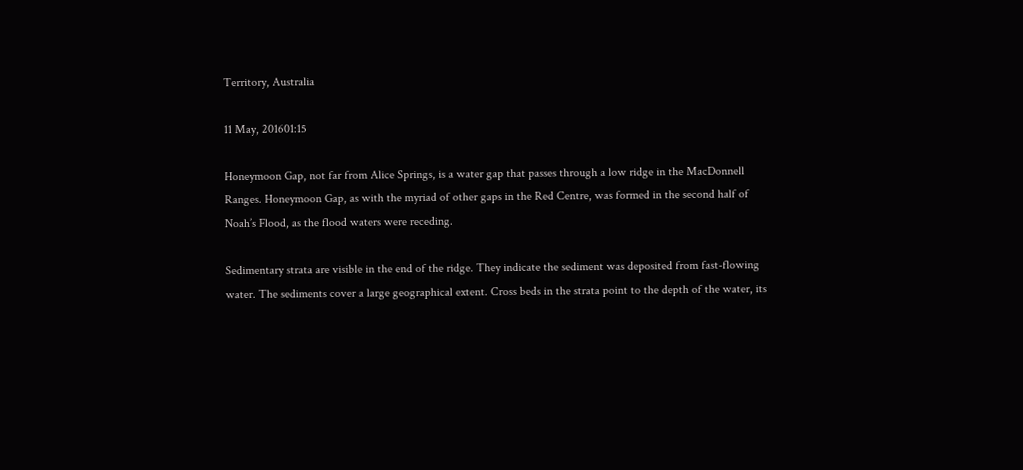Territory, Australia

11 May, 201601:15

Honeymoon Gap, not far from Alice Springs, is a water gap that passes through a low ridge in the MacDonnell Ranges. Honeymoon Gap, as with the myriad of other gaps in the Red Centre, was formed in the second half of Noah’s Flood, as the flood waters were receding.

Sedimentary strata are visible in the end of the ridge. They indicate the sediment was deposited from fast-flowing water. The sediments cover a large geographical extent. Cross beds in the strata point to the depth of the water, its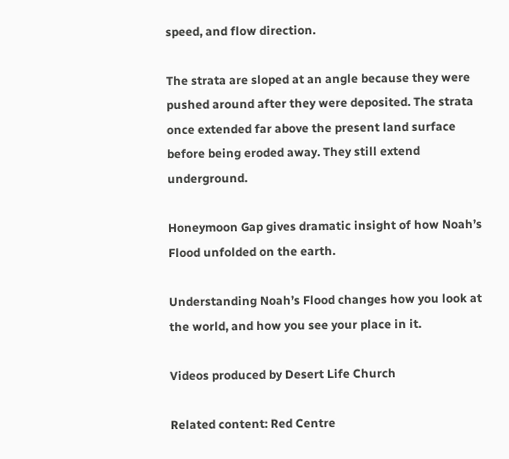speed, and flow direction.

The strata are sloped at an angle because they were pushed around after they were deposited. The strata once extended far above the present land surface before being eroded away. They still extend underground.

Honeymoon Gap gives dramatic insight of how Noah’s Flood unfolded on the earth.

Understanding Noah’s Flood changes how you look at the world, and how you see your place in it.

Videos produced by Desert Life Church

Related content: Red Centre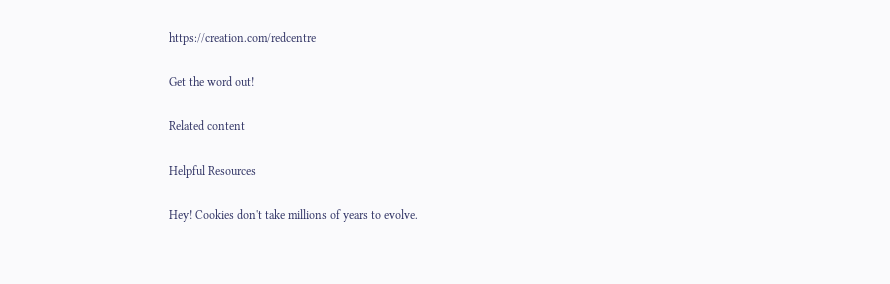https://creation.com/redcentre

Get the word out!

Related content

Helpful Resources

Hey! Cookies don't take millions of years to evolve.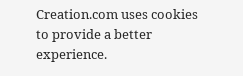Creation.com uses cookies to provide a better experience.